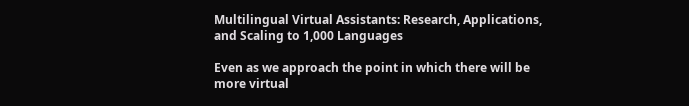Multilingual Virtual Assistants: Research, Applications, and Scaling to 1,000 Languages

Even as we approach the point in which there will be more virtual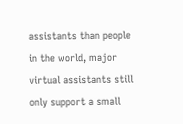assistants than people in the world, major virtual assistants still only support a small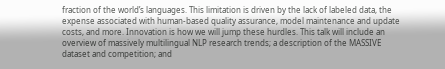fraction of the world’s languages. This limitation is driven by the lack of labeled data, the expense associated with human-based quality assurance, model maintenance and update costs, and more. Innovation is how we will jump these hurdles. This talk will include an overview of massively multilingual NLP research trends; a description of the MASSIVE dataset and competition; and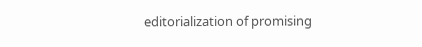editorialization of promising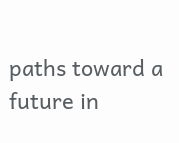paths toward a future in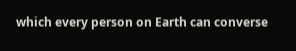which every person on Earth can converse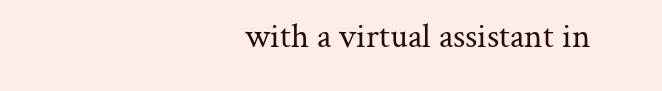with a virtual assistant in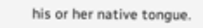his or her native tongue.